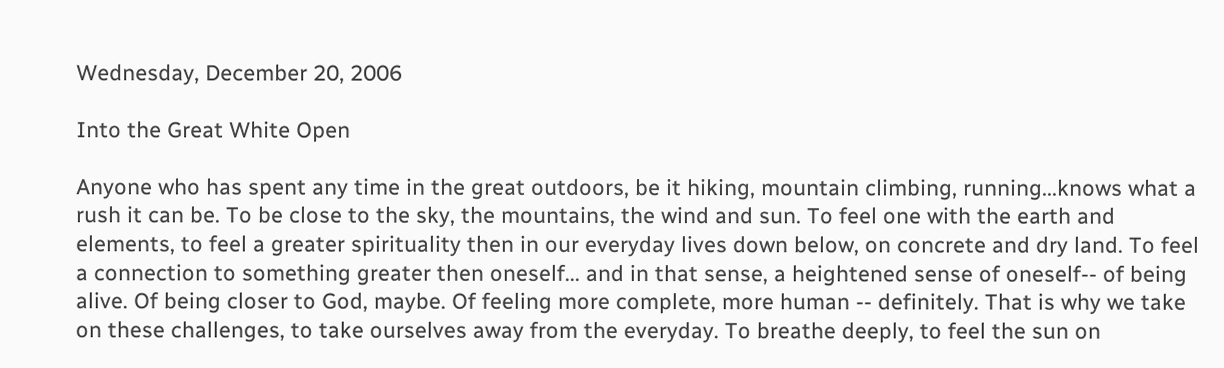Wednesday, December 20, 2006

Into the Great White Open

Anyone who has spent any time in the great outdoors, be it hiking, mountain climbing, running...knows what a rush it can be. To be close to the sky, the mountains, the wind and sun. To feel one with the earth and elements, to feel a greater spirituality then in our everyday lives down below, on concrete and dry land. To feel a connection to something greater then oneself... and in that sense, a heightened sense of oneself-- of being alive. Of being closer to God, maybe. Of feeling more complete, more human -- definitely. That is why we take on these challenges, to take ourselves away from the everyday. To breathe deeply, to feel the sun on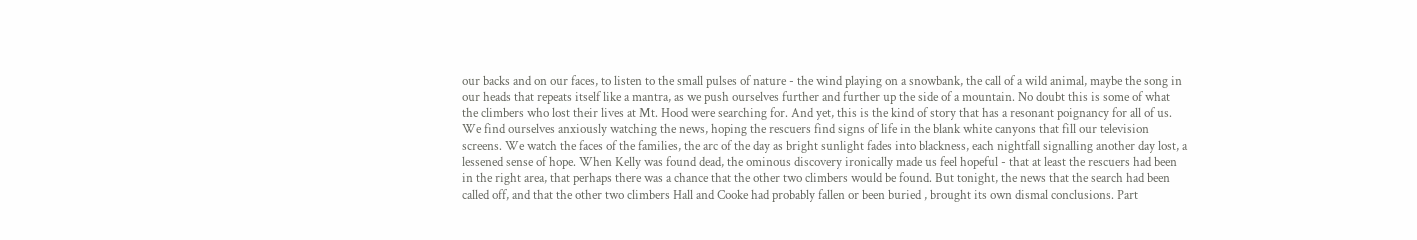our backs and on our faces, to listen to the small pulses of nature - the wind playing on a snowbank, the call of a wild animal, maybe the song in our heads that repeats itself like a mantra, as we push ourselves further and further up the side of a mountain. No doubt this is some of what the climbers who lost their lives at Mt. Hood were searching for. And yet, this is the kind of story that has a resonant poignancy for all of us. We find ourselves anxiously watching the news, hoping the rescuers find signs of life in the blank white canyons that fill our television screens. We watch the faces of the families, the arc of the day as bright sunlight fades into blackness, each nightfall signalling another day lost, a lessened sense of hope. When Kelly was found dead, the ominous discovery ironically made us feel hopeful - that at least the rescuers had been in the right area, that perhaps there was a chance that the other two climbers would be found. But tonight, the news that the search had been called off, and that the other two climbers Hall and Cooke had probably fallen or been buried , brought its own dismal conclusions. Part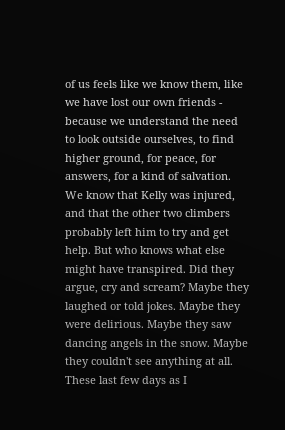of us feels like we know them, like we have lost our own friends - because we understand the need to look outside ourselves, to find higher ground, for peace, for answers, for a kind of salvation. We know that Kelly was injured, and that the other two climbers probably left him to try and get help. But who knows what else might have transpired. Did they argue, cry and scream? Maybe they laughed or told jokes. Maybe they were delirious. Maybe they saw dancing angels in the snow. Maybe they couldn't see anything at all. These last few days as I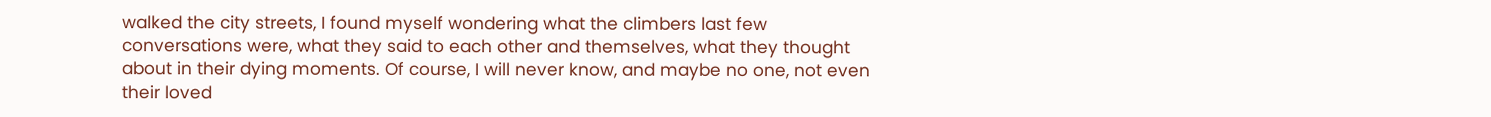walked the city streets, I found myself wondering what the climbers last few conversations were, what they said to each other and themselves, what they thought about in their dying moments. Of course, I will never know, and maybe no one, not even their loved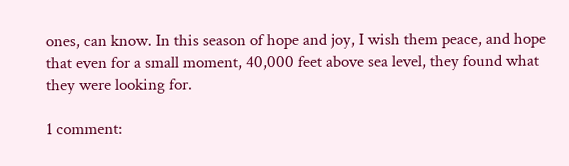ones, can know. In this season of hope and joy, I wish them peace, and hope that even for a small moment, 40,000 feet above sea level, they found what they were looking for.

1 comment: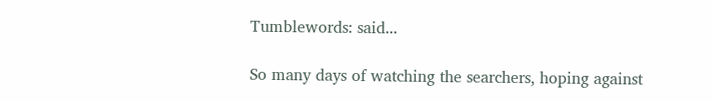Tumblewords: said...

So many days of watching the searchers, hoping against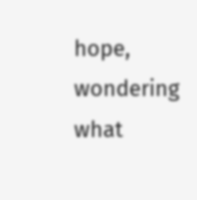hope, wondering what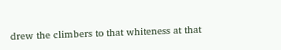drew the climbers to that whiteness at that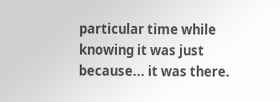particular time while knowing it was just because... it was there.